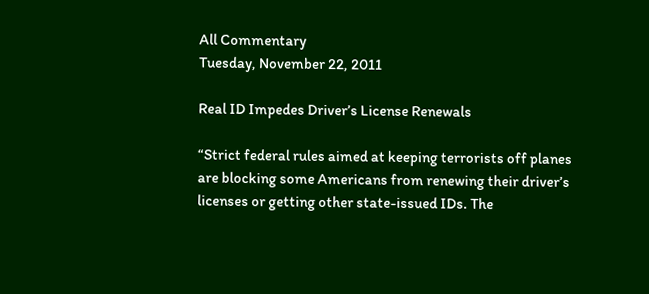All Commentary
Tuesday, November 22, 2011

Real ID Impedes Driver’s License Renewals

“Strict federal rules aimed at keeping terrorists off planes are blocking some Americans from renewing their driver’s licenses or getting other state-issued IDs. The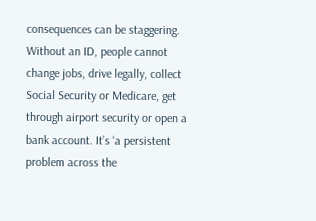consequences can be staggering. Without an ID, people cannot change jobs, drive legally, collect Social Security or Medicare, get through airport security or open a bank account. It’s ‘a persistent problem across the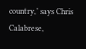country,’ says Chris Calabrese,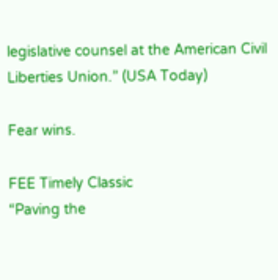legislative counsel at the American Civil Liberties Union.” (USA Today)

Fear wins.

FEE Timely Classic
“Paving the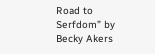Road to Serfdom” by Becky Akers